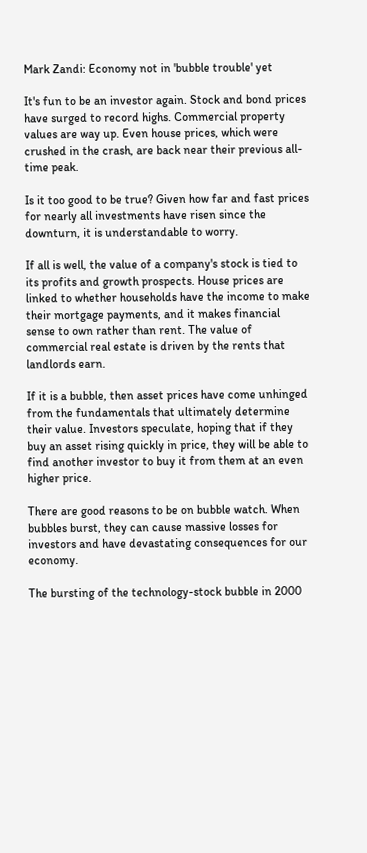Mark Zandi: Economy not in 'bubble trouble' yet

It's fun to be an investor again. Stock and bond prices have surged to record highs. Commercial property values are way up. Even house prices, which were crushed in the crash, are back near their previous all-time peak.

Is it too good to be true? Given how far and fast prices for nearly all investments have risen since the downturn, it is understandable to worry.

If all is well, the value of a company's stock is tied to its profits and growth prospects. House prices are linked to whether households have the income to make their mortgage payments, and it makes financial sense to own rather than rent. The value of commercial real estate is driven by the rents that landlords earn.

If it is a bubble, then asset prices have come unhinged from the fundamentals that ultimately determine their value. Investors speculate, hoping that if they buy an asset rising quickly in price, they will be able to find another investor to buy it from them at an even higher price.

There are good reasons to be on bubble watch. When bubbles burst, they can cause massive losses for investors and have devastating consequences for our economy.

The bursting of the technology-stock bubble in 2000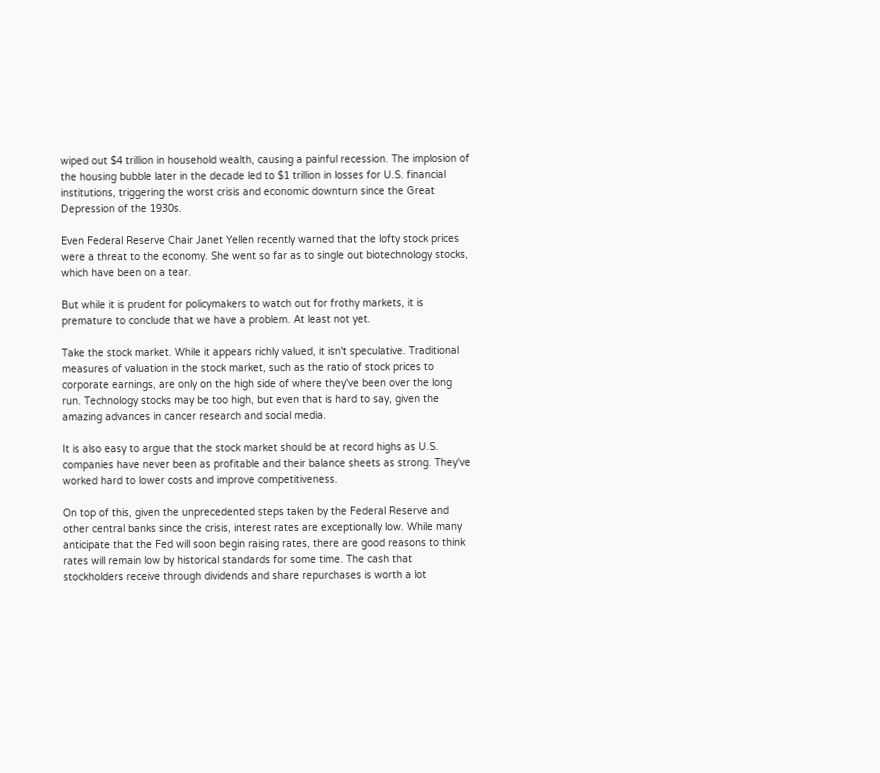wiped out $4 trillion in household wealth, causing a painful recession. The implosion of the housing bubble later in the decade led to $1 trillion in losses for U.S. financial institutions, triggering the worst crisis and economic downturn since the Great Depression of the 1930s.

Even Federal Reserve Chair Janet Yellen recently warned that the lofty stock prices were a threat to the economy. She went so far as to single out biotechnology stocks, which have been on a tear.

But while it is prudent for policymakers to watch out for frothy markets, it is premature to conclude that we have a problem. At least not yet.

Take the stock market. While it appears richly valued, it isn't speculative. Traditional measures of valuation in the stock market, such as the ratio of stock prices to corporate earnings, are only on the high side of where they've been over the long run. Technology stocks may be too high, but even that is hard to say, given the amazing advances in cancer research and social media.

It is also easy to argue that the stock market should be at record highs as U.S. companies have never been as profitable and their balance sheets as strong. They've worked hard to lower costs and improve competitiveness.

On top of this, given the unprecedented steps taken by the Federal Reserve and other central banks since the crisis, interest rates are exceptionally low. While many anticipate that the Fed will soon begin raising rates, there are good reasons to think rates will remain low by historical standards for some time. The cash that stockholders receive through dividends and share repurchases is worth a lot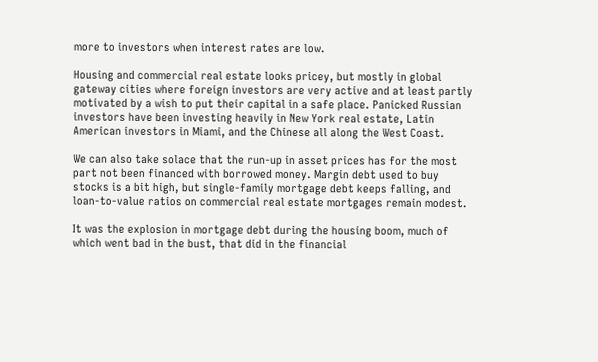more to investors when interest rates are low.

Housing and commercial real estate looks pricey, but mostly in global gateway cities where foreign investors are very active and at least partly motivated by a wish to put their capital in a safe place. Panicked Russian investors have been investing heavily in New York real estate, Latin American investors in Miami, and the Chinese all along the West Coast.

We can also take solace that the run-up in asset prices has for the most part not been financed with borrowed money. Margin debt used to buy stocks is a bit high, but single-family mortgage debt keeps falling, and loan-to-value ratios on commercial real estate mortgages remain modest.

It was the explosion in mortgage debt during the housing boom, much of which went bad in the bust, that did in the financial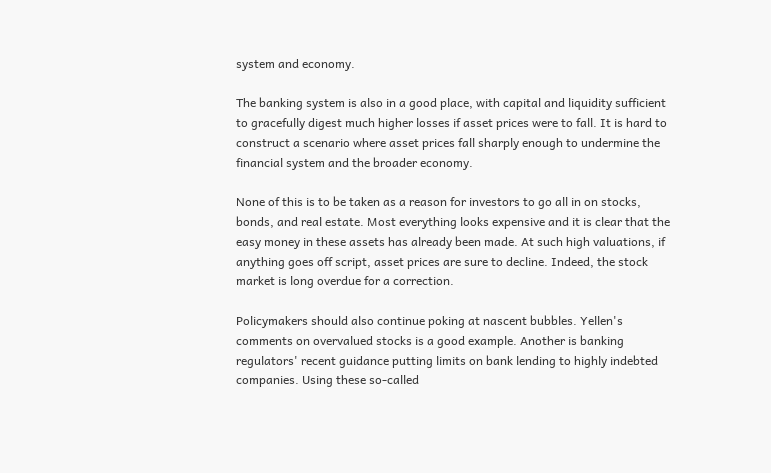system and economy.

The banking system is also in a good place, with capital and liquidity sufficient to gracefully digest much higher losses if asset prices were to fall. It is hard to construct a scenario where asset prices fall sharply enough to undermine the financial system and the broader economy.

None of this is to be taken as a reason for investors to go all in on stocks, bonds, and real estate. Most everything looks expensive and it is clear that the easy money in these assets has already been made. At such high valuations, if anything goes off script, asset prices are sure to decline. Indeed, the stock market is long overdue for a correction.

Policymakers should also continue poking at nascent bubbles. Yellen's comments on overvalued stocks is a good example. Another is banking regulators' recent guidance putting limits on bank lending to highly indebted companies. Using these so-called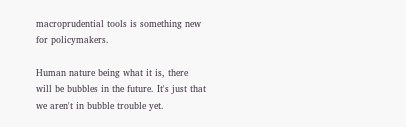macroprudential tools is something new for policymakers.

Human nature being what it is, there will be bubbles in the future. It's just that we aren't in bubble trouble yet.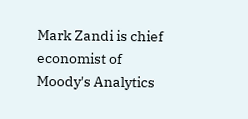Mark Zandi is chief economist of Moody's Analytics